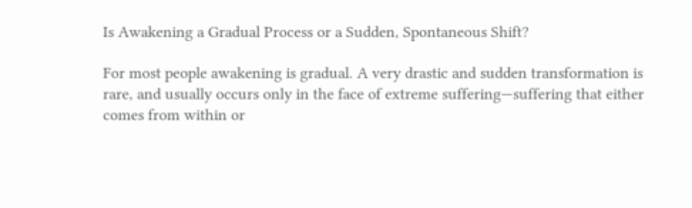Is Awakening a Gradual Process or a Sudden, Spontaneous Shift?

For most people awakening is gradual. A very drastic and sudden transformation is rare, and usually occurs only in the face of extreme suffering—suffering that either comes from within or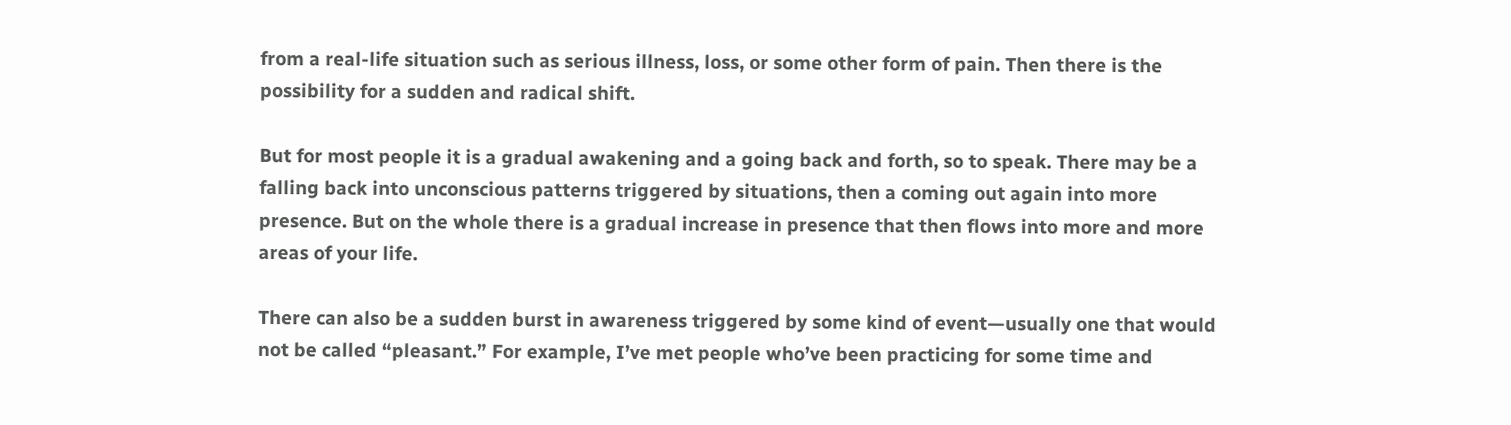from a real-life situation such as serious illness, loss, or some other form of pain. Then there is the possibility for a sudden and radical shift.

But for most people it is a gradual awakening and a going back and forth, so to speak. There may be a falling back into unconscious patterns triggered by situations, then a coming out again into more presence. But on the whole there is a gradual increase in presence that then flows into more and more areas of your life.

There can also be a sudden burst in awareness triggered by some kind of event—usually one that would not be called “pleasant.” For example, I’ve met people who’ve been practicing for some time and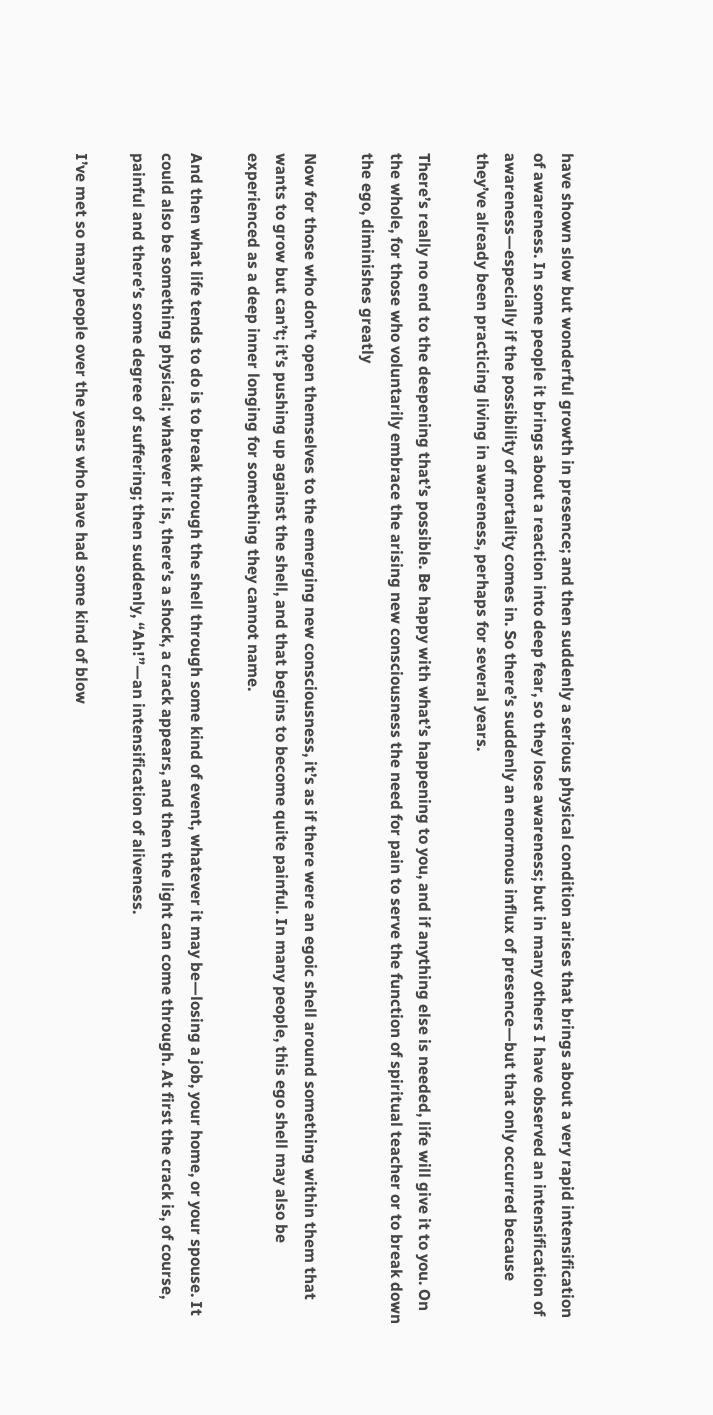have shown slow but wonderful growth in presence; and then suddenly a serious physical condition arises that brings about a very rapid intensification of awareness. In some people it brings about a reaction into deep fear, so they lose awareness; but in many others I have observed an intensification of awareness—especially if the possibility of mortality comes in. So there’s suddenly an enormous influx of presence—but that only occurred because they’ve already been practicing living in awareness, perhaps for several years.

There’s really no end to the deepening that’s possible. Be happy with what’s happening to you, and if anything else is needed, life will give it to you. On the whole, for those who voluntarily embrace the arising new consciousness the need for pain to serve the function of spiritual teacher or to break down the ego, diminishes greatly

Now for those who don’t open themselves to the emerging new consciousness, it’s as if there were an egoic shell around something within them that wants to grow but can’t; it’s pushing up against the shell, and that begins to become quite painful. In many people, this ego shell may also be experienced as a deep inner longing for something they cannot name.

And then what life tends to do is to break through the shell through some kind of event, whatever it may be—losing a job, your home, or your spouse. It could also be something physical; whatever it is, there’s a shock, a crack appears, and then the light can come through. At first the crack is, of course, painful and there’s some degree of suffering; then suddenly, “Ah!”—an intensification of aliveness.

I’ve met so many people over the years who have had some kind of blow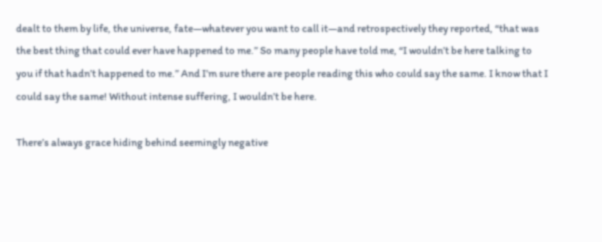dealt to them by life, the universe, fate—whatever you want to call it—and retrospectively they reported, “that was the best thing that could ever have happened to me.” So many people have told me, “I wouldn’t be here talking to you if that hadn’t happened to me.” And I’m sure there are people reading this who could say the same. I know that I could say the same! Without intense suffering, I wouldn’t be here.

There’s always grace hiding behind seemingly negative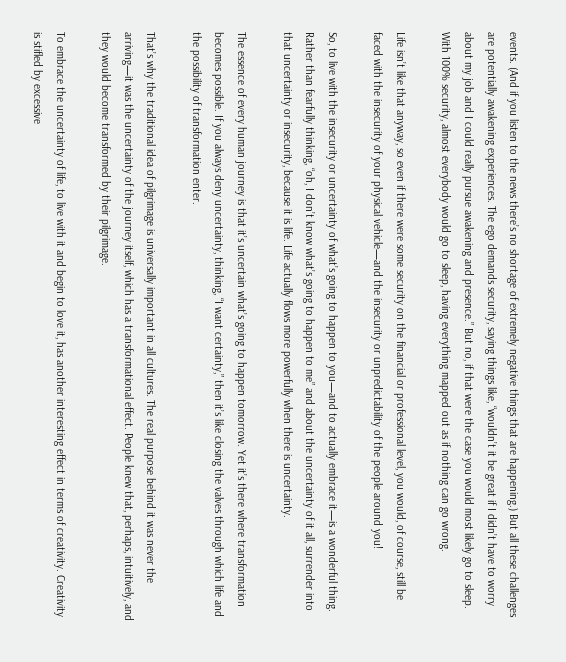events. (And if you listen to the news there’s no shortage of extremely negative things that are happening.) But all these challenges are potentially awakening experiences. The ego demands security, saying things like, “wouldn’t it be great if I didn’t have to worry about my job and I could really pursue awakening and presence.” But no, if that were the case you would most likely go to sleep. With 100% security, almost everybody would go to sleep, having everything mapped out as if nothing can go wrong.

Life isn’t like that anyway, so even if there were some security on the financial or professional level, you would, of course, still be faced with the insecurity of your physical vehicle—and the insecurity or unpredictability of the people around you!

So, to live with the insecurity or uncertainty of what’s going to happen to you—and to actually embrace it—is a wonderful thing. Rather than fearfully thinking, “oh, I don’t know what’s going to happen to me” and about the uncertainty of it all, surrender into that uncertainty or insecurity, because it is life. Life actually flows more powerfully when there is uncertainty.

The essence of every human journey is that it’s uncertain what’s going to happen tomorrow. Yet it’s there where transformation becomes possible. If you always deny uncertainty, thinking, “I want certainty,” then it’s like closing the valves through which life and the possibility of transformation enter.

That’s why the traditional idea of pilgrimage is universally important in all cultures. The real purpose behind it was never the arriving—it was the uncertainty of the journey itself, which has a transformational effect. People knew that, perhaps, intuitively, and they would become transformed by their pilgrimage.

To embrace the uncertainty of life, to live with it and begin to love it, has another interesting effect in terms of creativity. Creativity is stifled by excessive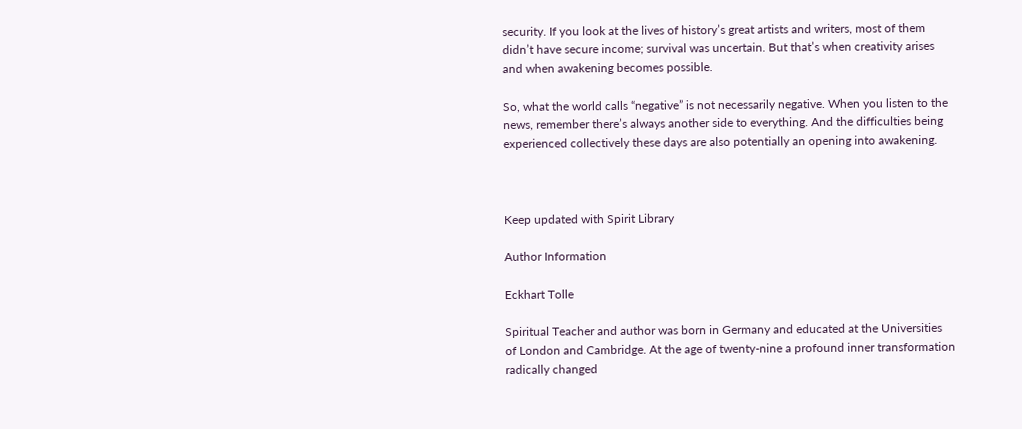security. If you look at the lives of history’s great artists and writers, most of them didn’t have secure income; survival was uncertain. But that’s when creativity arises and when awakening becomes possible.

So, what the world calls “negative” is not necessarily negative. When you listen to the news, remember there’s always another side to everything. And the difficulties being experienced collectively these days are also potentially an opening into awakening.



Keep updated with Spirit Library

Author Information

Eckhart Tolle

Spiritual Teacher and author was born in Germany and educated at the Universities of London and Cambridge. At the age of twenty-nine a profound inner transformation radically changed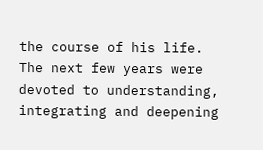the course of his life. The next few years were devoted to understanding, integrating and deepening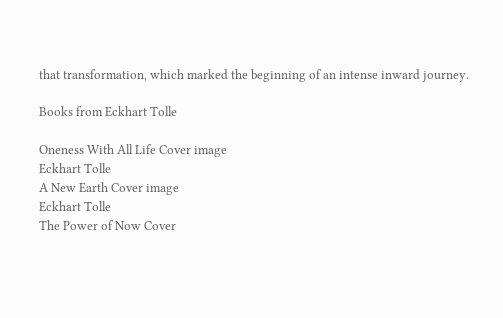that transformation, which marked the beginning of an intense inward journey.

Books from Eckhart Tolle

Oneness With All Life Cover image
Eckhart Tolle
A New Earth Cover image
Eckhart Tolle
The Power of Now Cover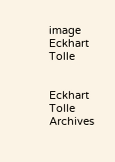image
Eckhart Tolle


Eckhart Tolle Archives